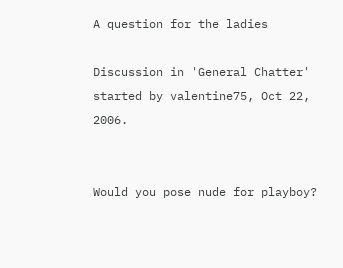A question for the ladies

Discussion in 'General Chatter' started by valentine75, Oct 22, 2006.


Would you pose nude for playboy?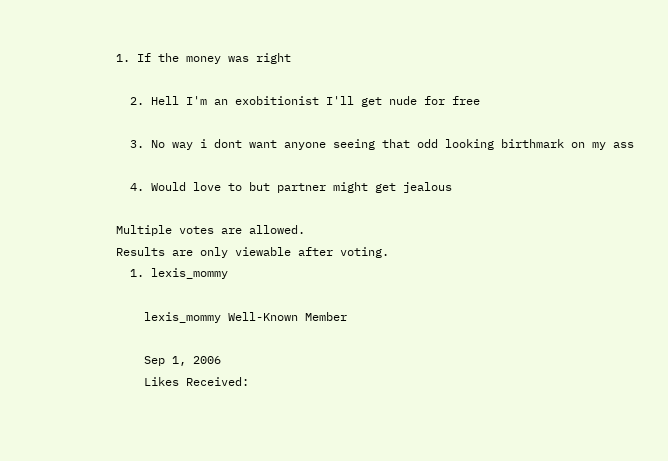1. If the money was right

  2. Hell I'm an exobitionist I'll get nude for free

  3. No way i dont want anyone seeing that odd looking birthmark on my ass

  4. Would love to but partner might get jealous

Multiple votes are allowed.
Results are only viewable after voting.
  1. lexis_mommy

    lexis_mommy Well-Known Member

    Sep 1, 2006
    Likes Received: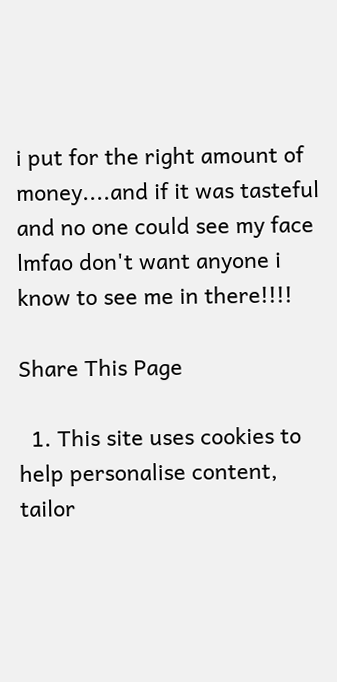i put for the right amount of money....and if it was tasteful and no one could see my face lmfao don't want anyone i know to see me in there!!!!

Share This Page

  1. This site uses cookies to help personalise content, tailor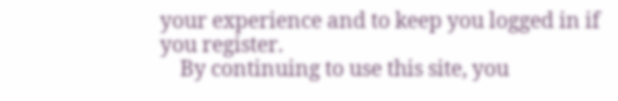your experience and to keep you logged in if you register.
    By continuing to use this site, you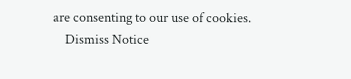are consenting to our use of cookies.
    Dismiss Notice